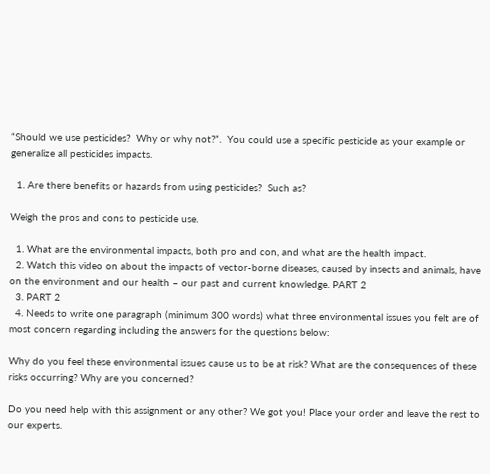“Should we use pesticides?  Why or why not?”.  You could use a specific pesticide as your example or generalize all pesticides impacts.

  1. Are there benefits or hazards from using pesticides?  Such as?

Weigh the pros and cons to pesticide use.

  1. What are the environmental impacts, both pro and con, and what are the health impact.
  2. Watch this video on about the impacts of vector-borne diseases, caused by insects and animals, have on the environment and our health – our past and current knowledge. PART 2
  3. PART 2
  4. Needs to write one paragraph (minimum 300 words) what three environmental issues you felt are of most concern regarding including the answers for the questions below:

Why do you feel these environmental issues cause us to be at risk? What are the consequences of these risks occurring? Why are you concerned?

Do you need help with this assignment or any other? We got you! Place your order and leave the rest to our experts.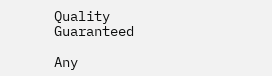Quality Guaranteed

Any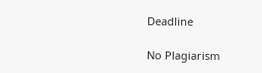Deadline

No Plagiarism